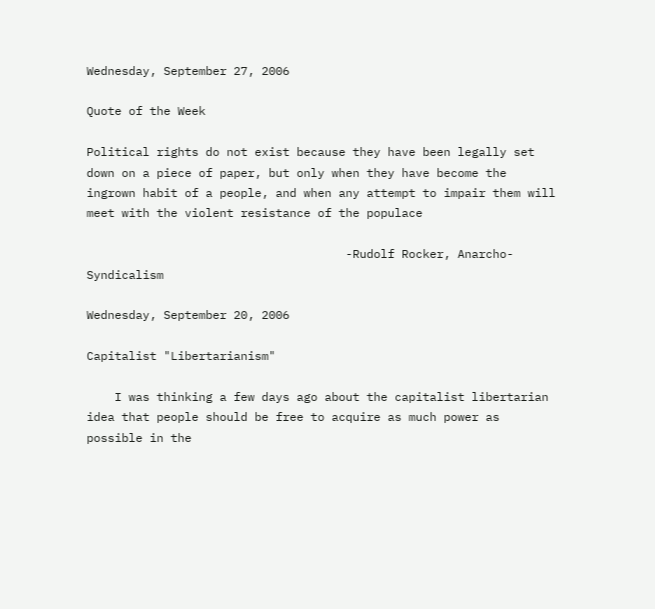Wednesday, September 27, 2006

Quote of the Week

Political rights do not exist because they have been legally set down on a piece of paper, but only when they have become the ingrown habit of a people, and when any attempt to impair them will meet with the violent resistance of the populace

                                     -Rudolf Rocker, Anarcho-Syndicalism

Wednesday, September 20, 2006

Capitalist "Libertarianism"

    I was thinking a few days ago about the capitalist libertarian idea that people should be free to acquire as much power as possible in the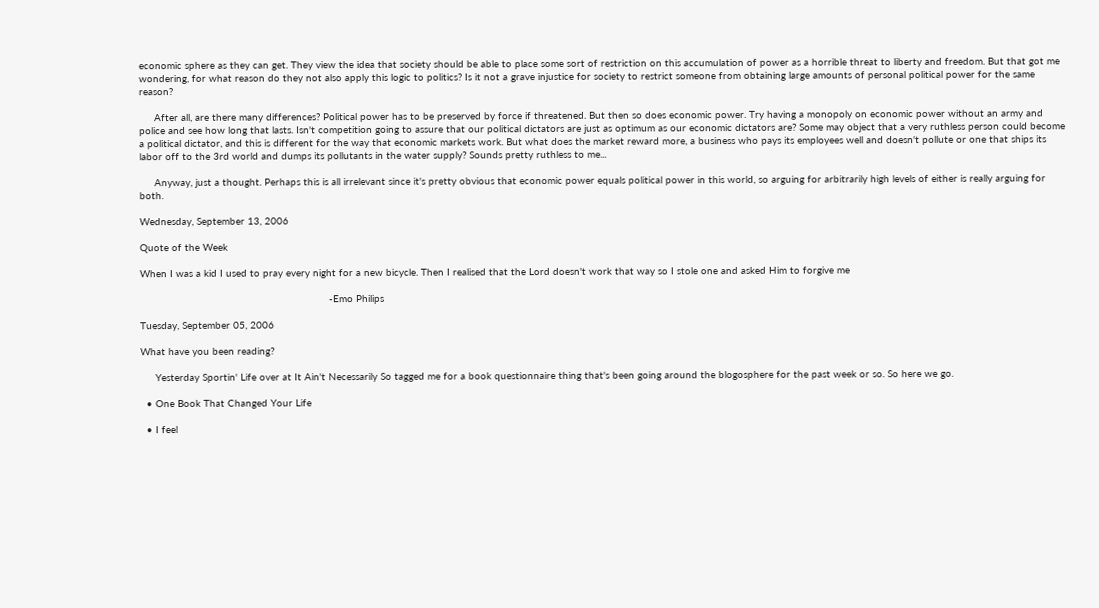economic sphere as they can get. They view the idea that society should be able to place some sort of restriction on this accumulation of power as a horrible threat to liberty and freedom. But that got me wondering, for what reason do they not also apply this logic to politics? Is it not a grave injustice for society to restrict someone from obtaining large amounts of personal political power for the same reason?

     After all, are there many differences? Political power has to be preserved by force if threatened. But then so does economic power. Try having a monopoly on economic power without an army and police and see how long that lasts. Isn't competition going to assure that our political dictators are just as optimum as our economic dictators are? Some may object that a very ruthless person could become a political dictator, and this is different for the way that economic markets work. But what does the market reward more, a business who pays its employees well and doesn't pollute or one that ships its labor off to the 3rd world and dumps its pollutants in the water supply? Sounds pretty ruthless to me...

     Anyway, just a thought. Perhaps this is all irrelevant since it's pretty obvious that economic power equals political power in this world, so arguing for arbitrarily high levels of either is really arguing for both.

Wednesday, September 13, 2006

Quote of the Week

When I was a kid I used to pray every night for a new bicycle. Then I realised that the Lord doesn't work that way so I stole one and asked Him to forgive me

                                                               -Emo Philips

Tuesday, September 05, 2006

What have you been reading?

     Yesterday Sportin' Life over at It Ain't Necessarily So tagged me for a book questionnaire thing that's been going around the blogosphere for the past week or so. So here we go.

  • One Book That Changed Your Life

  • I feel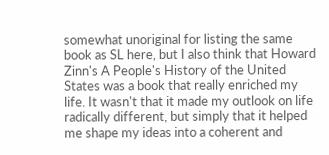somewhat unoriginal for listing the same book as SL here, but I also think that Howard Zinn's A People's History of the United States was a book that really enriched my life. It wasn't that it made my outlook on life radically different, but simply that it helped me shape my ideas into a coherent and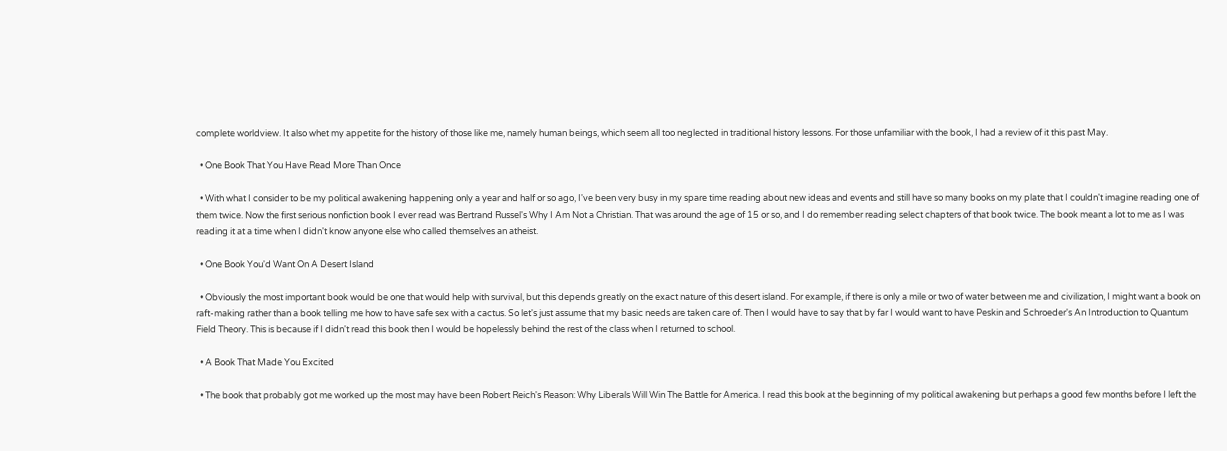complete worldview. It also whet my appetite for the history of those like me, namely human beings, which seem all too neglected in traditional history lessons. For those unfamiliar with the book, I had a review of it this past May.

  • One Book That You Have Read More Than Once

  • With what I consider to be my political awakening happening only a year and half or so ago, I've been very busy in my spare time reading about new ideas and events and still have so many books on my plate that I couldn't imagine reading one of them twice. Now the first serious nonfiction book I ever read was Bertrand Russel's Why I Am Not a Christian. That was around the age of 15 or so, and I do remember reading select chapters of that book twice. The book meant a lot to me as I was reading it at a time when I didn't know anyone else who called themselves an atheist.

  • One Book You'd Want On A Desert Island

  • Obviously the most important book would be one that would help with survival, but this depends greatly on the exact nature of this desert island. For example, if there is only a mile or two of water between me and civilization, I might want a book on raft-making rather than a book telling me how to have safe sex with a cactus. So let's just assume that my basic needs are taken care of. Then I would have to say that by far I would want to have Peskin and Schroeder's An Introduction to Quantum Field Theory. This is because if I didn't read this book then I would be hopelessly behind the rest of the class when I returned to school.

  • A Book That Made You Excited

  • The book that probably got me worked up the most may have been Robert Reich's Reason: Why Liberals Will Win The Battle for America. I read this book at the beginning of my political awakening but perhaps a good few months before I left the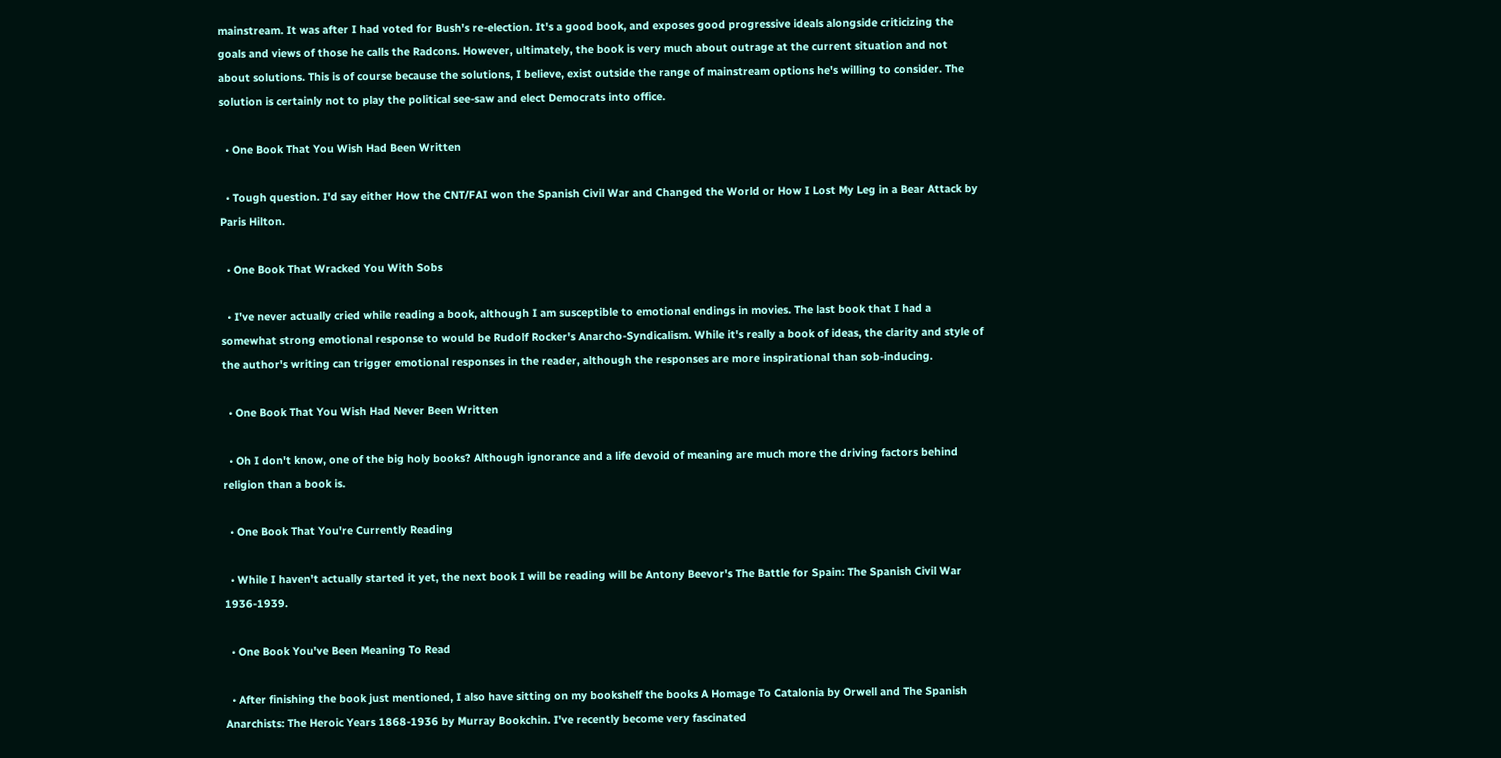mainstream. It was after I had voted for Bush's re-election. It's a good book, and exposes good progressive ideals alongside criticizing the goals and views of those he calls the Radcons. However, ultimately, the book is very much about outrage at the current situation and not about solutions. This is of course because the solutions, I believe, exist outside the range of mainstream options he's willing to consider. The solution is certainly not to play the political see-saw and elect Democrats into office.

  • One Book That You Wish Had Been Written

  • Tough question. I'd say either How the CNT/FAI won the Spanish Civil War and Changed the World or How I Lost My Leg in a Bear Attack by Paris Hilton.

  • One Book That Wracked You With Sobs

  • I've never actually cried while reading a book, although I am susceptible to emotional endings in movies. The last book that I had a somewhat strong emotional response to would be Rudolf Rocker's Anarcho-Syndicalism. While it's really a book of ideas, the clarity and style of the author's writing can trigger emotional responses in the reader, although the responses are more inspirational than sob-inducing.

  • One Book That You Wish Had Never Been Written

  • Oh I don't know, one of the big holy books? Although ignorance and a life devoid of meaning are much more the driving factors behind religion than a book is.

  • One Book That You're Currently Reading

  • While I haven't actually started it yet, the next book I will be reading will be Antony Beevor's The Battle for Spain: The Spanish Civil War 1936-1939.

  • One Book You've Been Meaning To Read

  • After finishing the book just mentioned, I also have sitting on my bookshelf the books A Homage To Catalonia by Orwell and The Spanish Anarchists: The Heroic Years 1868-1936 by Murray Bookchin. I've recently become very fascinated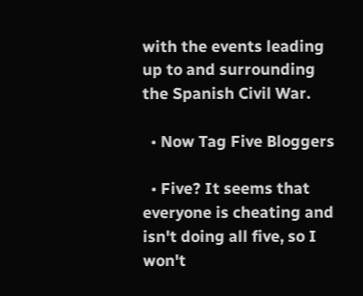with the events leading up to and surrounding the Spanish Civil War.

  • Now Tag Five Bloggers

  • Five? It seems that everyone is cheating and isn't doing all five, so I won't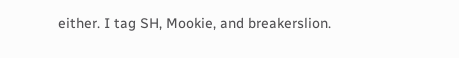either. I tag SH, Mookie, and breakerslion.